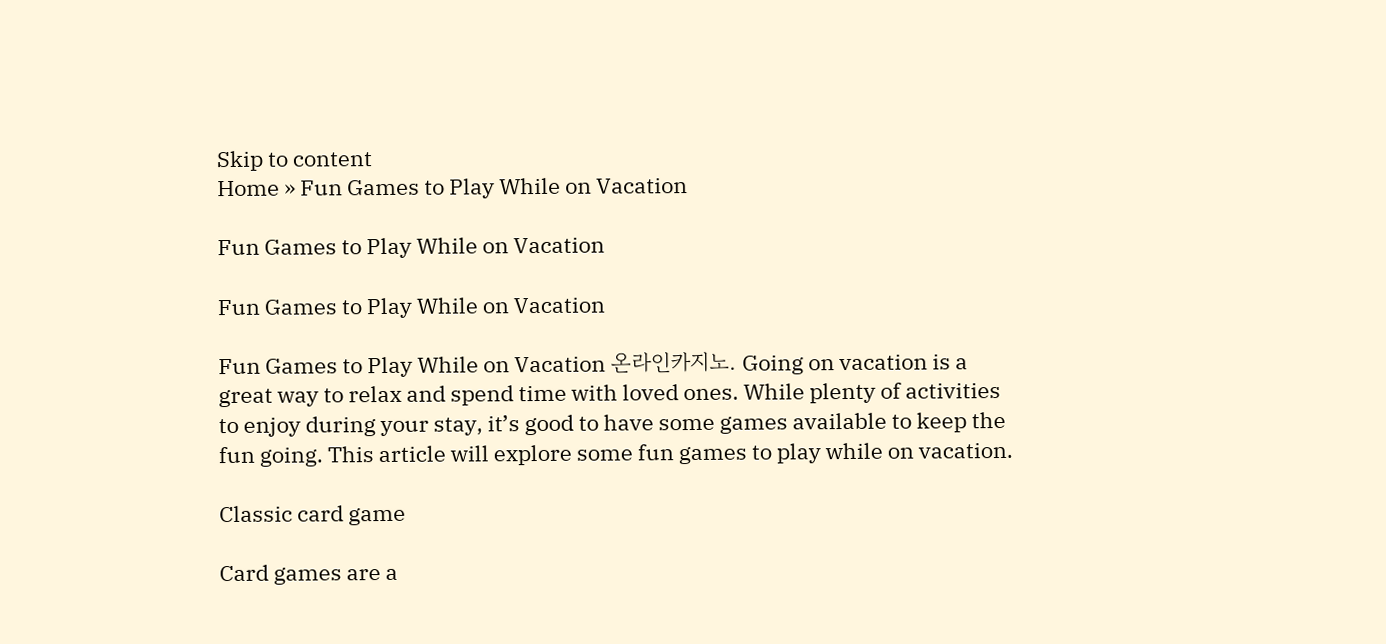Skip to content
Home » Fun Games to Play While on Vacation

Fun Games to Play While on Vacation

Fun Games to Play While on Vacation

Fun Games to Play While on Vacation 온라인카지노. Going on vacation is a great way to relax and spend time with loved ones. While plenty of activities to enjoy during your stay, it’s good to have some games available to keep the fun going. This article will explore some fun games to play while on vacation.

Classic card game

Card games are a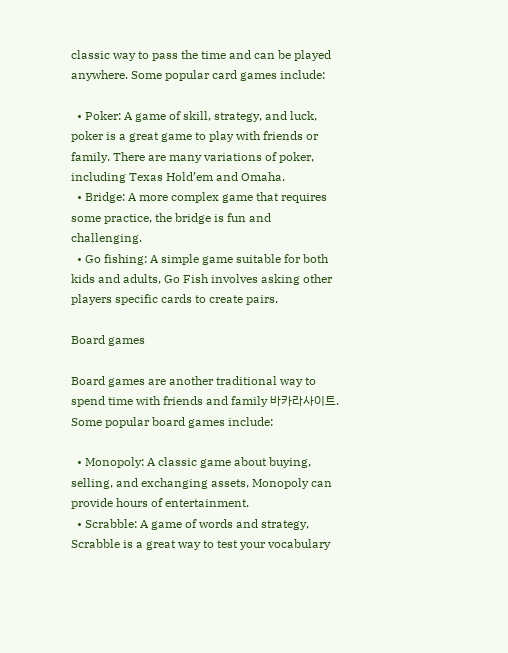classic way to pass the time and can be played anywhere. Some popular card games include:

  • Poker: A game of skill, strategy, and luck, poker is a great game to play with friends or family. There are many variations of poker, including Texas Hold’em and Omaha.
  • Bridge: A more complex game that requires some practice, the bridge is fun and challenging.
  • Go fishing: A simple game suitable for both kids and adults, Go Fish involves asking other players specific cards to create pairs.

Board games

Board games are another traditional way to spend time with friends and family 바카라사이트. Some popular board games include:

  • Monopoly: A classic game about buying, selling, and exchanging assets, Monopoly can provide hours of entertainment.
  • Scrabble: A game of words and strategy, Scrabble is a great way to test your vocabulary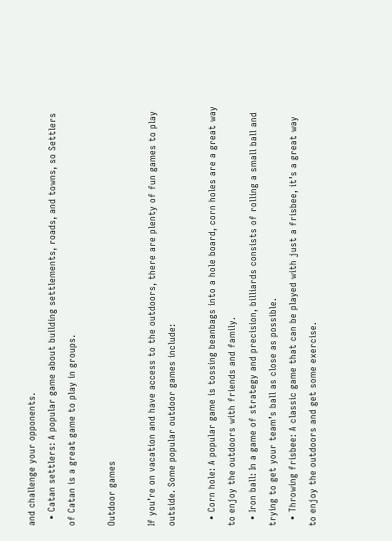and challenge your opponents.
  • Catan settlers: A popular game about building settlements, roads, and towns, so Settlers of Catan is a great game to play in groups.

Outdoor games

If you’re on vacation and have access to the outdoors, there are plenty of fun games to play outside. Some popular outdoor games include:

  • Corn hole: A popular game is tossing beanbags into a hole board, corn holes are a great way to enjoy the outdoors with friends and family.
  • Iron ball: In a game of strategy and precision, billiards consists of rolling a small ball and trying to get your team’s ball as close as possible.
  • Throwing frisbee: A classic game that can be played with just a frisbee, it’s a great way to enjoy the outdoors and get some exercise.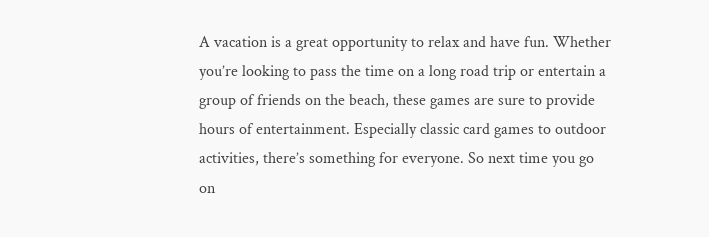A vacation is a great opportunity to relax and have fun. Whether you’re looking to pass the time on a long road trip or entertain a group of friends on the beach, these games are sure to provide hours of entertainment. Especially classic card games to outdoor activities, there’s something for everyone. So next time you go on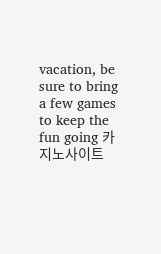vacation, be sure to bring a few games to keep the fun going 카지노사이트